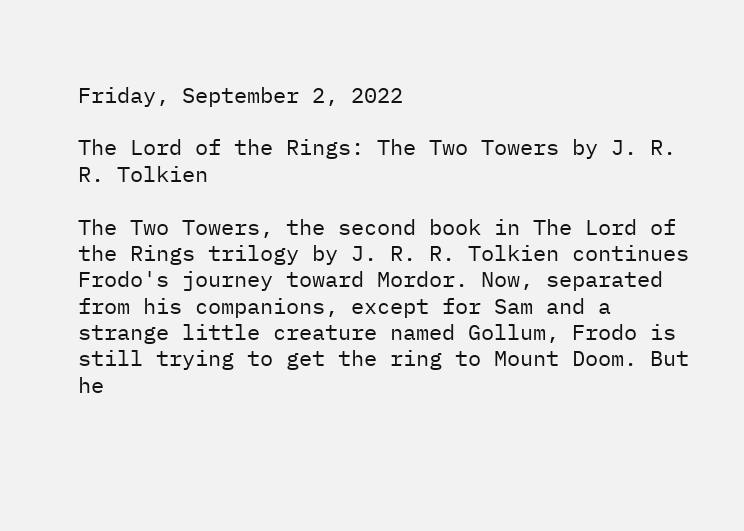Friday, September 2, 2022

The Lord of the Rings: The Two Towers by J. R. R. Tolkien

The Two Towers, the second book in The Lord of the Rings trilogy by J. R. R. Tolkien continues Frodo's journey toward Mordor. Now, separated from his companions, except for Sam and a strange little creature named Gollum, Frodo is still trying to get the ring to Mount Doom. But he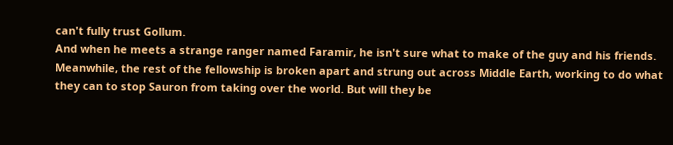can't fully trust Gollum.
And when he meets a strange ranger named Faramir, he isn't sure what to make of the guy and his friends. Meanwhile, the rest of the fellowship is broken apart and strung out across Middle Earth, working to do what they can to stop Sauron from taking over the world. But will they be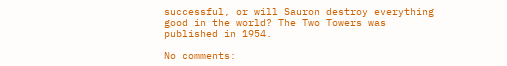successful, or will Sauron destroy everything good in the world? The Two Towers was published in 1954.

No comments: